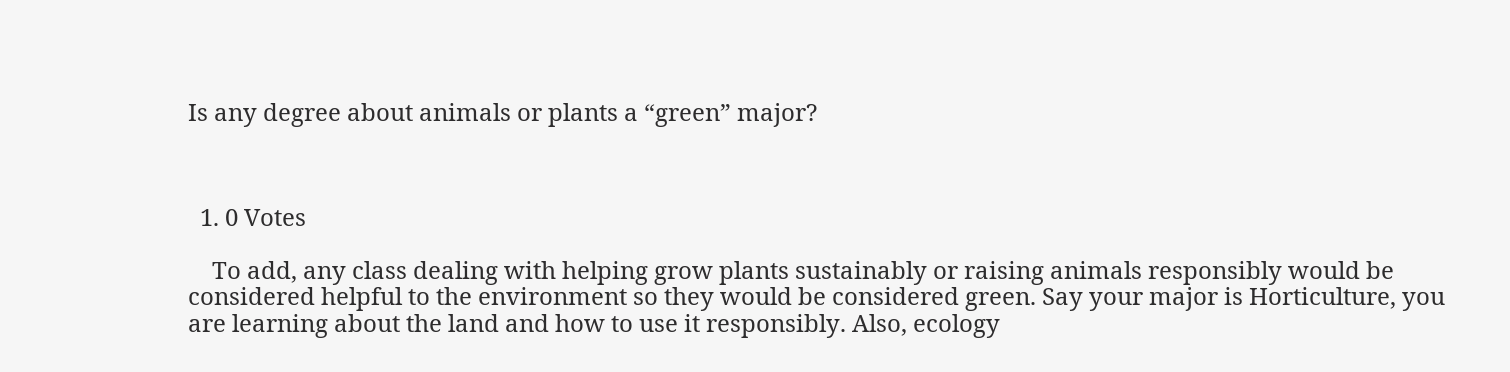Is any degree about animals or plants a “green” major?



  1. 0 Votes

    To add, any class dealing with helping grow plants sustainably or raising animals responsibly would be considered helpful to the environment so they would be considered green. Say your major is Horticulture, you are learning about the land and how to use it responsibly. Also, ecology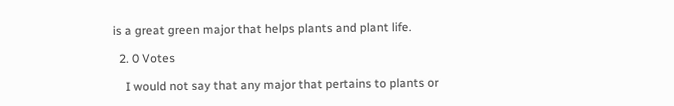is a great green major that helps plants and plant life.

  2. 0 Votes

    I would not say that any major that pertains to plants or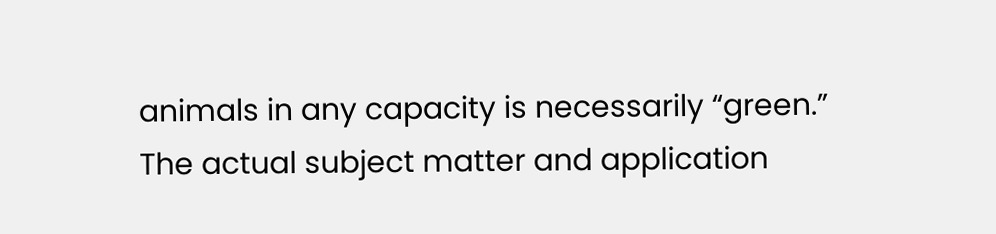animals in any capacity is necessarily “green.” The actual subject matter and application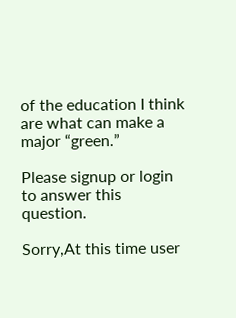of the education I think are what can make a major “green.”

Please signup or login to answer this question.

Sorry,At this time user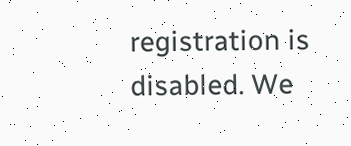registration is disabled. We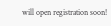will open registration soon!